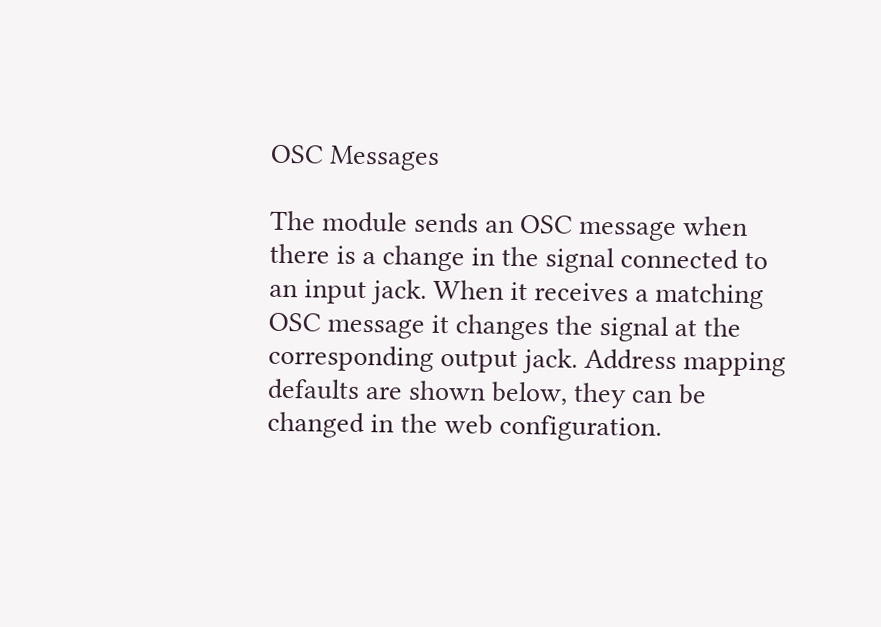OSC Messages

The module sends an OSC message when there is a change in the signal connected to an input jack. When it receives a matching OSC message it changes the signal at the corresponding output jack. Address mapping defaults are shown below, they can be changed in the web configuration.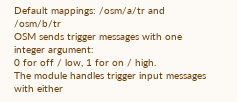Default mappings: /osm/a/tr and /osm/b/tr
OSM sends trigger messages with one integer argument:
0 for off / low, 1 for on / high.
The module handles trigger input messages with either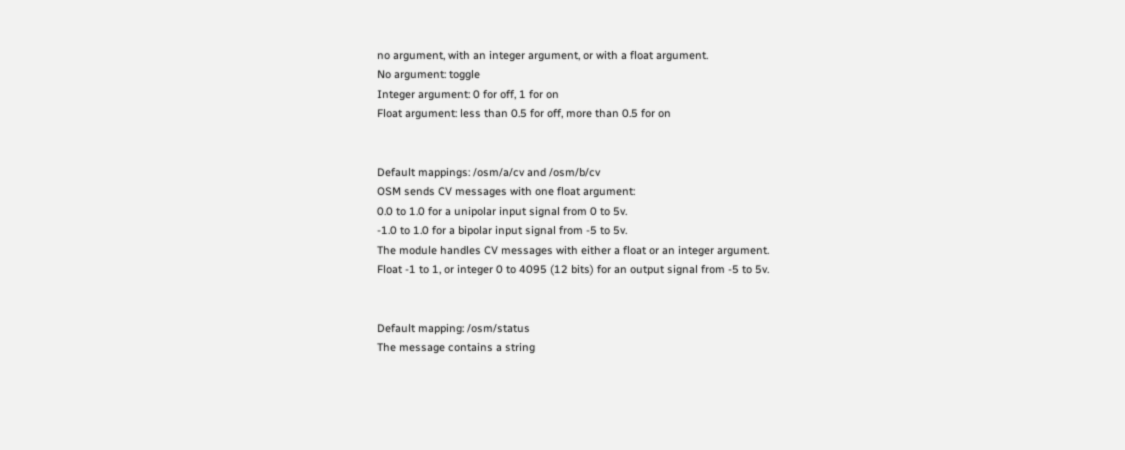no argument, with an integer argument, or with a float argument.
No argument: toggle
Integer argument: 0 for off, 1 for on
Float argument: less than 0.5 for off, more than 0.5 for on


Default mappings: /osm/a/cv and /osm/b/cv
OSM sends CV messages with one float argument:
0.0 to 1.0 for a unipolar input signal from 0 to 5v.
-1.0 to 1.0 for a bipolar input signal from -5 to 5v.
The module handles CV messages with either a float or an integer argument.
Float -1 to 1, or integer 0 to 4095 (12 bits) for an output signal from -5 to 5v.


Default mapping: /osm/status
The message contains a string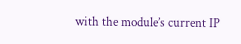with the module’s current IP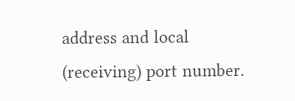address and local (receiving) port number.